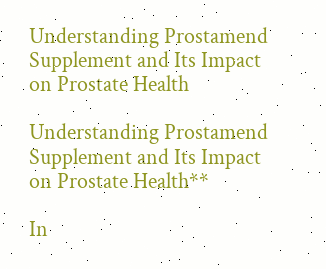Understanding Prostamend Supplement and Its Impact on Prostate Health

Understanding Prostamend Supplement and Its Impact on Prostate Health**

In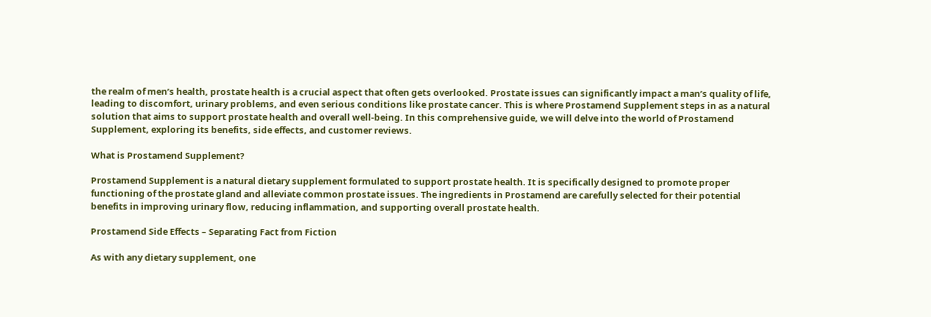the realm of men’s health, prostate health is a crucial aspect that often gets overlooked. Prostate issues can significantly impact a man’s quality of life, leading to discomfort, urinary problems, and even serious conditions like prostate cancer. This is where Prostamend Supplement steps in as a natural solution that aims to support prostate health and overall well-being. In this comprehensive guide, we will delve into the world of Prostamend Supplement, exploring its benefits, side effects, and customer reviews.

What is Prostamend Supplement?

Prostamend Supplement is a natural dietary supplement formulated to support prostate health. It is specifically designed to promote proper functioning of the prostate gland and alleviate common prostate issues. The ingredients in Prostamend are carefully selected for their potential benefits in improving urinary flow, reducing inflammation, and supporting overall prostate health.

Prostamend Side Effects – Separating Fact from Fiction

As with any dietary supplement, one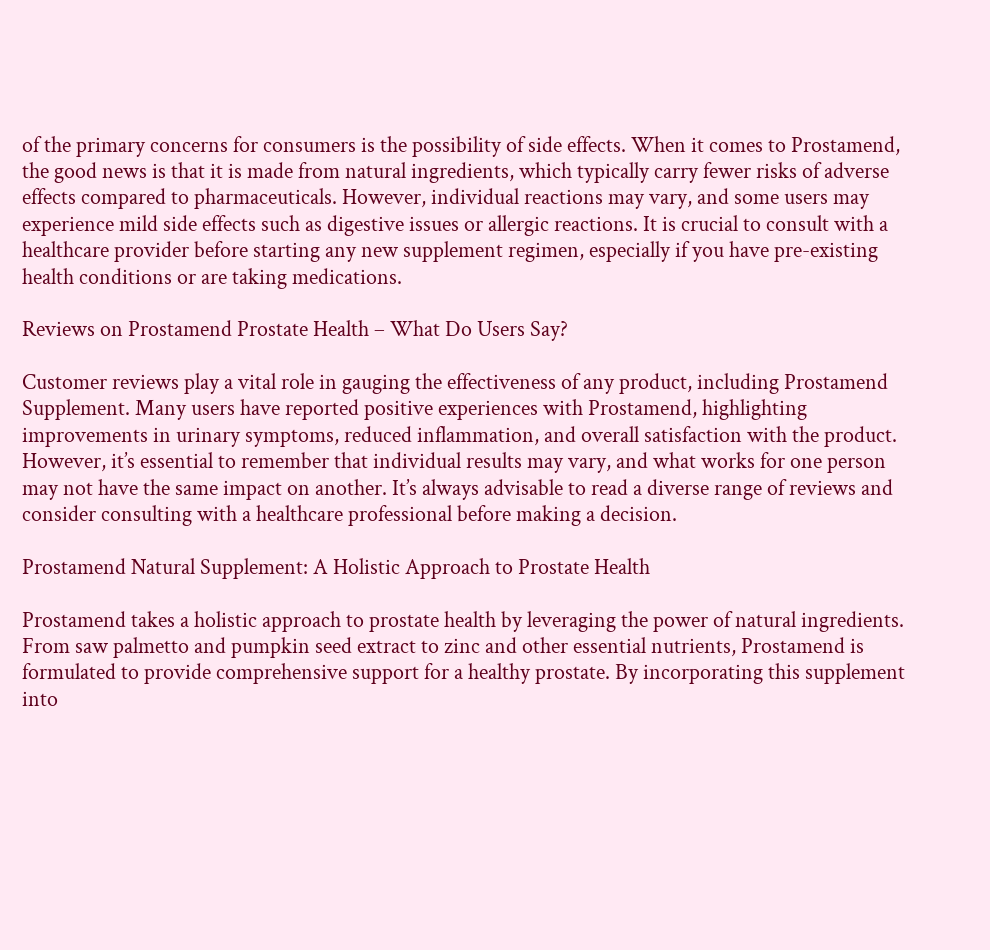of the primary concerns for consumers is the possibility of side effects. When it comes to Prostamend, the good news is that it is made from natural ingredients, which typically carry fewer risks of adverse effects compared to pharmaceuticals. However, individual reactions may vary, and some users may experience mild side effects such as digestive issues or allergic reactions. It is crucial to consult with a healthcare provider before starting any new supplement regimen, especially if you have pre-existing health conditions or are taking medications.

Reviews on Prostamend Prostate Health – What Do Users Say?

Customer reviews play a vital role in gauging the effectiveness of any product, including Prostamend Supplement. Many users have reported positive experiences with Prostamend, highlighting improvements in urinary symptoms, reduced inflammation, and overall satisfaction with the product. However, it’s essential to remember that individual results may vary, and what works for one person may not have the same impact on another. It’s always advisable to read a diverse range of reviews and consider consulting with a healthcare professional before making a decision.

Prostamend Natural Supplement: A Holistic Approach to Prostate Health

Prostamend takes a holistic approach to prostate health by leveraging the power of natural ingredients. From saw palmetto and pumpkin seed extract to zinc and other essential nutrients, Prostamend is formulated to provide comprehensive support for a healthy prostate. By incorporating this supplement into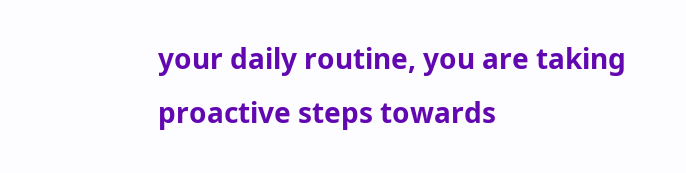your daily routine, you are taking proactive steps towards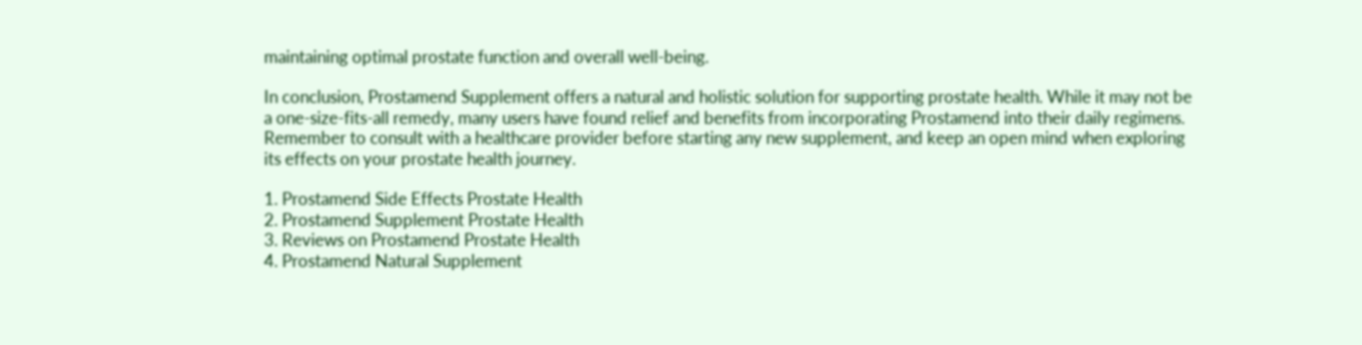maintaining optimal prostate function and overall well-being.

In conclusion, Prostamend Supplement offers a natural and holistic solution for supporting prostate health. While it may not be a one-size-fits-all remedy, many users have found relief and benefits from incorporating Prostamend into their daily regimens. Remember to consult with a healthcare provider before starting any new supplement, and keep an open mind when exploring its effects on your prostate health journey.

1. Prostamend Side Effects Prostate Health
2. Prostamend Supplement Prostate Health
3. Reviews on Prostamend Prostate Health
4. Prostamend Natural Supplement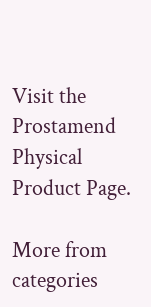Visit the Prostamend Physical Product Page.

More from categories